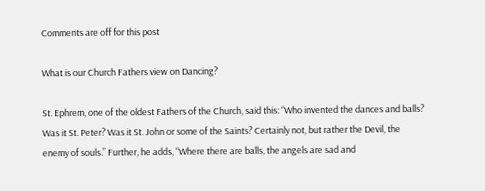Comments are off for this post

What is our Church Fathers view on Dancing?

St. Ephrem, one of the oldest Fathers of the Church, said this: “Who invented the dances and balls? Was it St. Peter? Was it St. John or some of the Saints? Certainly not, but rather the Devil, the enemy of souls.” Further, he adds, “Where there are balls, the angels are sad and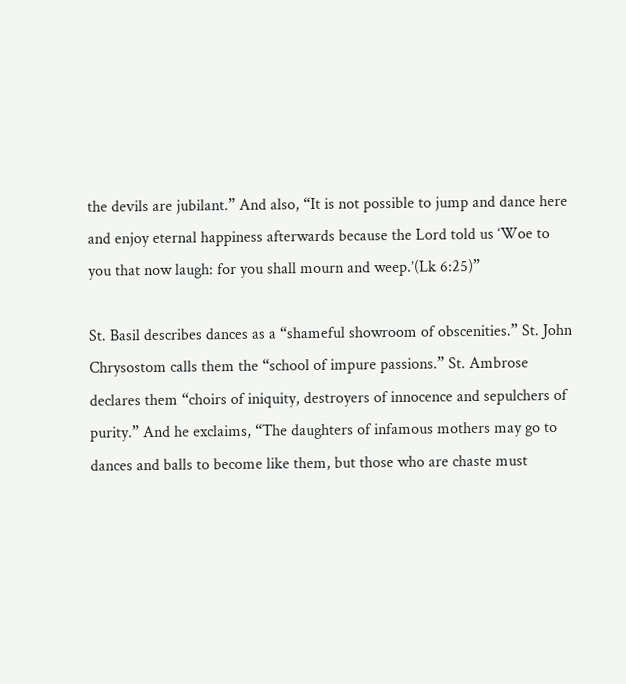the devils are jubilant.” And also, “It is not possible to jump and dance here and enjoy eternal happiness afterwards because the Lord told us ‘Woe to you that now laugh: for you shall mourn and weep.’(Lk 6:25)”

St. Basil describes dances as a “shameful showroom of obscenities.” St. John Chrysostom calls them the “school of impure passions.” St. Ambrose declares them “choirs of iniquity, destroyers of innocence and sepulchers of purity.” And he exclaims, “The daughters of infamous mothers may go to dances and balls to become like them, but those who are chaste must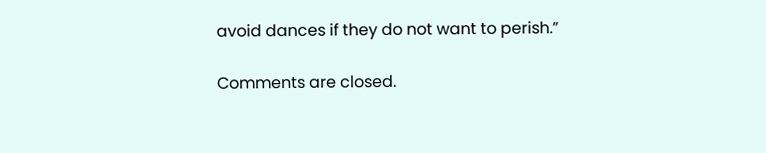avoid dances if they do not want to perish.”

Comments are closed.